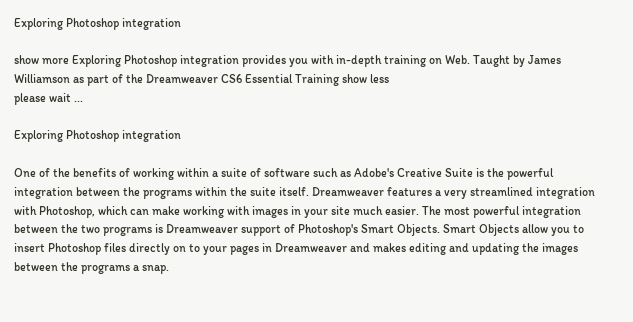Exploring Photoshop integration

show more Exploring Photoshop integration provides you with in-depth training on Web. Taught by James Williamson as part of the Dreamweaver CS6 Essential Training show less
please wait ...

Exploring Photoshop integration

One of the benefits of working within a suite of software such as Adobe's Creative Suite is the powerful integration between the programs within the suite itself. Dreamweaver features a very streamlined integration with Photoshop, which can make working with images in your site much easier. The most powerful integration between the two programs is Dreamweaver support of Photoshop's Smart Objects. Smart Objects allow you to insert Photoshop files directly on to your pages in Dreamweaver and makes editing and updating the images between the programs a snap.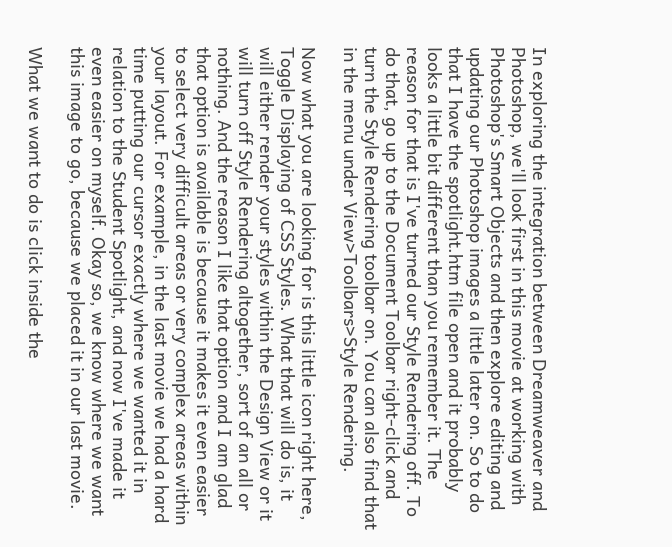In exploring the integration between Dreamweaver and Photoshop, we'll look first in this movie at working with Photoshop's Smart Objects and then explore editing and updating our Photoshop images a little later on. So to do that I have the spotlight.htm file open and it probably looks a little bit different than you remember it. The reason for that is I've turned our Style Rendering off. To do that, go up to the Document Toolbar right-click and turn the Style Rendering toolbar on. You can also find that in the menu under View>Toolbars>Style Rendering.

Now what you are looking for is this little icon right here, Toggle Displaying of CSS Styles. What that will do is, it will either render your styles within the Design View or it will turn off Style Rendering altogether, sort of an all or nothing. And the reason I like that option and I am glad that option is available is because it makes it even easier to select very difficult areas or very complex areas within your layout. For example, in the last movie we had a hard time putting our cursor exactly where we wanted it in relation to the Student Spotlight, and now I've made it even easier on myself. Okay so, we know where we want this image to go, because we placed it in our last movie.

What we want to do is click inside the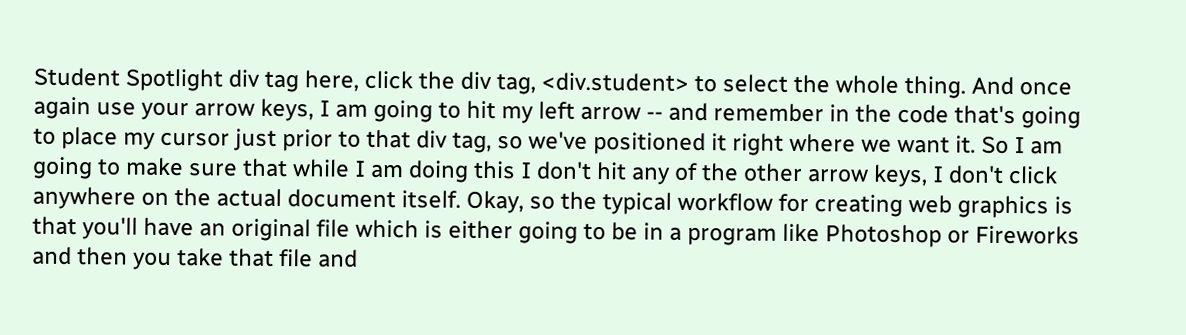Student Spotlight div tag here, click the div tag, <div.student> to select the whole thing. And once again use your arrow keys, I am going to hit my left arrow -- and remember in the code that's going to place my cursor just prior to that div tag, so we've positioned it right where we want it. So I am going to make sure that while I am doing this I don't hit any of the other arrow keys, I don't click anywhere on the actual document itself. Okay, so the typical workflow for creating web graphics is that you'll have an original file which is either going to be in a program like Photoshop or Fireworks and then you take that file and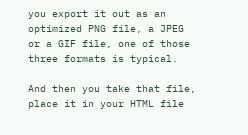you export it out as an optimized PNG file, a JPEG or a GIF file, one of those three formats is typical.

And then you take that file, place it in your HTML file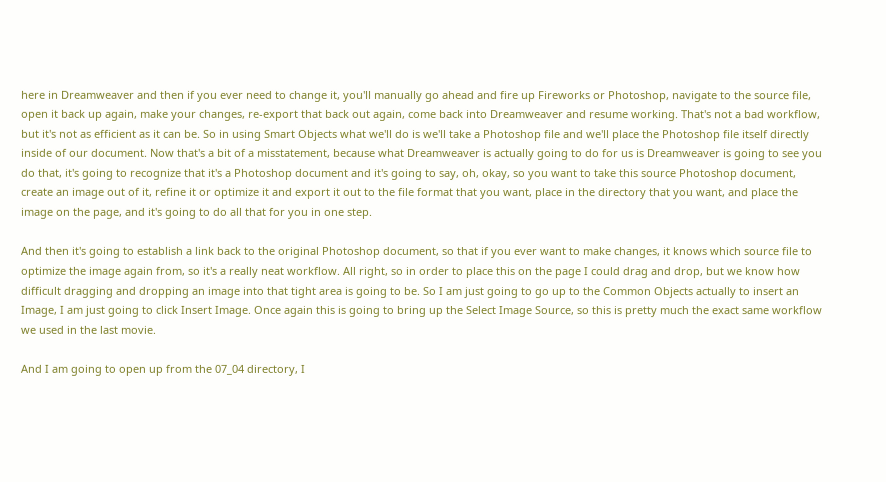here in Dreamweaver and then if you ever need to change it, you'll manually go ahead and fire up Fireworks or Photoshop, navigate to the source file, open it back up again, make your changes, re-export that back out again, come back into Dreamweaver and resume working. That's not a bad workflow, but it's not as efficient as it can be. So in using Smart Objects what we'll do is we'll take a Photoshop file and we'll place the Photoshop file itself directly inside of our document. Now that's a bit of a misstatement, because what Dreamweaver is actually going to do for us is Dreamweaver is going to see you do that, it's going to recognize that it's a Photoshop document and it's going to say, oh, okay, so you want to take this source Photoshop document, create an image out of it, refine it or optimize it and export it out to the file format that you want, place in the directory that you want, and place the image on the page, and it's going to do all that for you in one step.

And then it's going to establish a link back to the original Photoshop document, so that if you ever want to make changes, it knows which source file to optimize the image again from, so it's a really neat workflow. All right, so in order to place this on the page I could drag and drop, but we know how difficult dragging and dropping an image into that tight area is going to be. So I am just going to go up to the Common Objects actually to insert an Image, I am just going to click Insert Image. Once again this is going to bring up the Select Image Source, so this is pretty much the exact same workflow we used in the last movie.

And I am going to open up from the 07_04 directory, I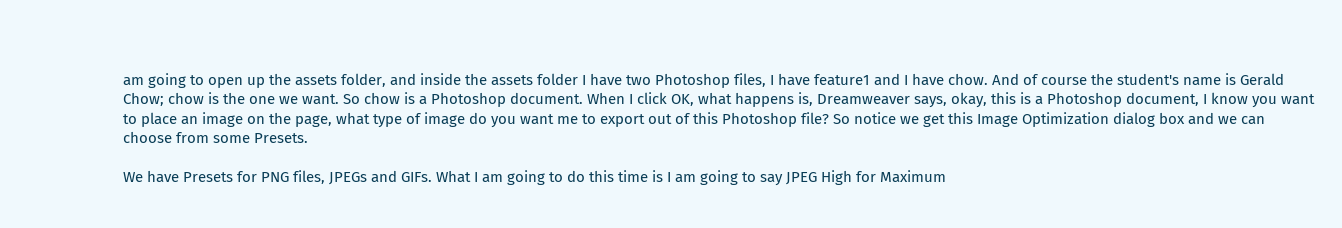am going to open up the assets folder, and inside the assets folder I have two Photoshop files, I have feature1 and I have chow. And of course the student's name is Gerald Chow; chow is the one we want. So chow is a Photoshop document. When I click OK, what happens is, Dreamweaver says, okay, this is a Photoshop document, I know you want to place an image on the page, what type of image do you want me to export out of this Photoshop file? So notice we get this Image Optimization dialog box and we can choose from some Presets.

We have Presets for PNG files, JPEGs and GIFs. What I am going to do this time is I am going to say JPEG High for Maximum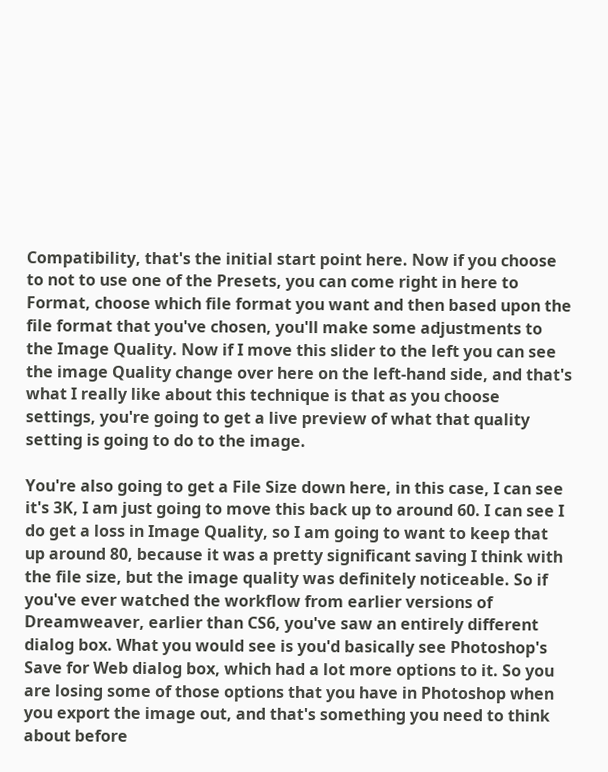Compatibility, that's the initial start point here. Now if you choose to not to use one of the Presets, you can come right in here to Format, choose which file format you want and then based upon the file format that you've chosen, you'll make some adjustments to the Image Quality. Now if I move this slider to the left you can see the image Quality change over here on the left-hand side, and that's what I really like about this technique is that as you choose settings, you're going to get a live preview of what that quality setting is going to do to the image.

You're also going to get a File Size down here, in this case, I can see it's 3K, I am just going to move this back up to around 60. I can see I do get a loss in Image Quality, so I am going to want to keep that up around 80, because it was a pretty significant saving I think with the file size, but the image quality was definitely noticeable. So if you've ever watched the workflow from earlier versions of Dreamweaver, earlier than CS6, you've saw an entirely different dialog box. What you would see is you'd basically see Photoshop's Save for Web dialog box, which had a lot more options to it. So you are losing some of those options that you have in Photoshop when you export the image out, and that's something you need to think about before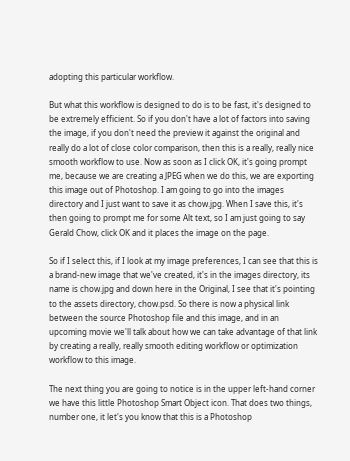adopting this particular workflow.

But what this workflow is designed to do is to be fast, it's designed to be extremely efficient. So if you don't have a lot of factors into saving the image, if you don't need the preview it against the original and really do a lot of close color comparison, then this is a really, really nice smooth workflow to use. Now as soon as I click OK, it's going prompt me, because we are creating a JPEG when we do this, we are exporting this image out of Photoshop. I am going to go into the images directory and I just want to save it as chow.jpg. When I save this, it's then going to prompt me for some Alt text, so I am just going to say Gerald Chow, click OK and it places the image on the page.

So if I select this, if I look at my image preferences, I can see that this is a brand-new image that we've created, it's in the images directory, its name is chow.jpg and down here in the Original, I see that it's pointing to the assets directory, chow.psd. So there is now a physical link between the source Photoshop file and this image, and in an upcoming movie we'll talk about how we can take advantage of that link by creating a really, really smooth editing workflow or optimization workflow to this image.

The next thing you are going to notice is in the upper left-hand corner we have this little Photoshop Smart Object icon. That does two things, number one, it let's you know that this is a Photoshop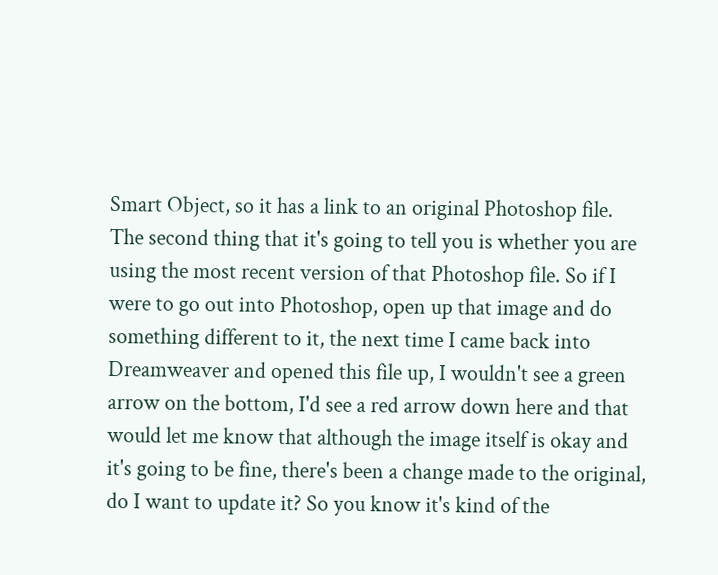Smart Object, so it has a link to an original Photoshop file. The second thing that it's going to tell you is whether you are using the most recent version of that Photoshop file. So if I were to go out into Photoshop, open up that image and do something different to it, the next time I came back into Dreamweaver and opened this file up, I wouldn't see a green arrow on the bottom, I'd see a red arrow down here and that would let me know that although the image itself is okay and it's going to be fine, there's been a change made to the original, do I want to update it? So you know it's kind of the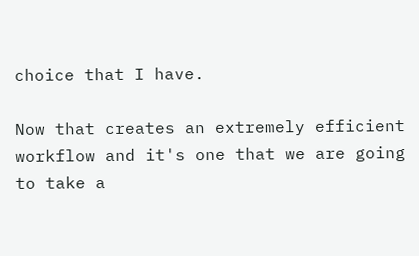choice that I have.

Now that creates an extremely efficient workflow and it's one that we are going to take a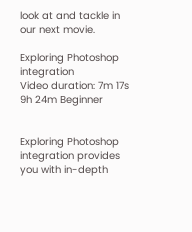look at and tackle in our next movie.

Exploring Photoshop integration
Video duration: 7m 17s 9h 24m Beginner


Exploring Photoshop integration provides you with in-depth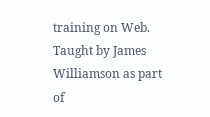training on Web. Taught by James Williamson as part of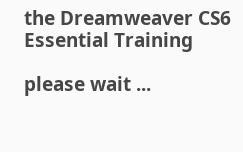the Dreamweaver CS6 Essential Training

please wait ...